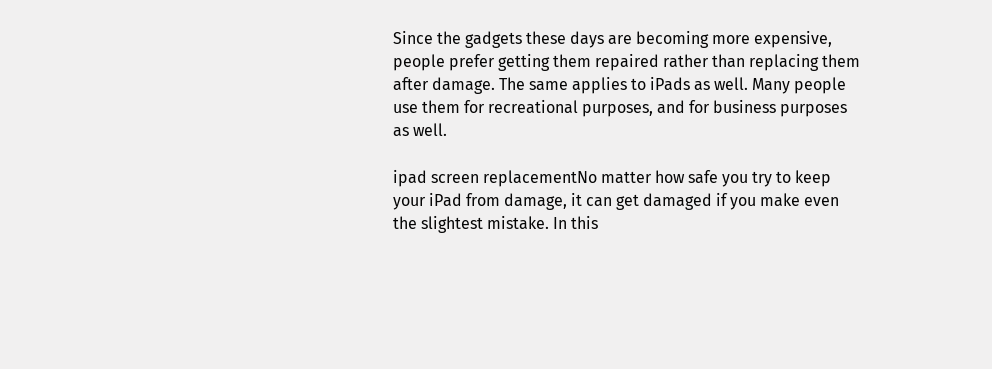Since the gadgets these days are becoming more expensive, people prefer getting them repaired rather than replacing them after damage. The same applies to iPads as well. Many people use them for recreational purposes, and for business purposes as well.

ipad screen replacementNo matter how safe you try to keep your iPad from damage, it can get damaged if you make even the slightest mistake. In this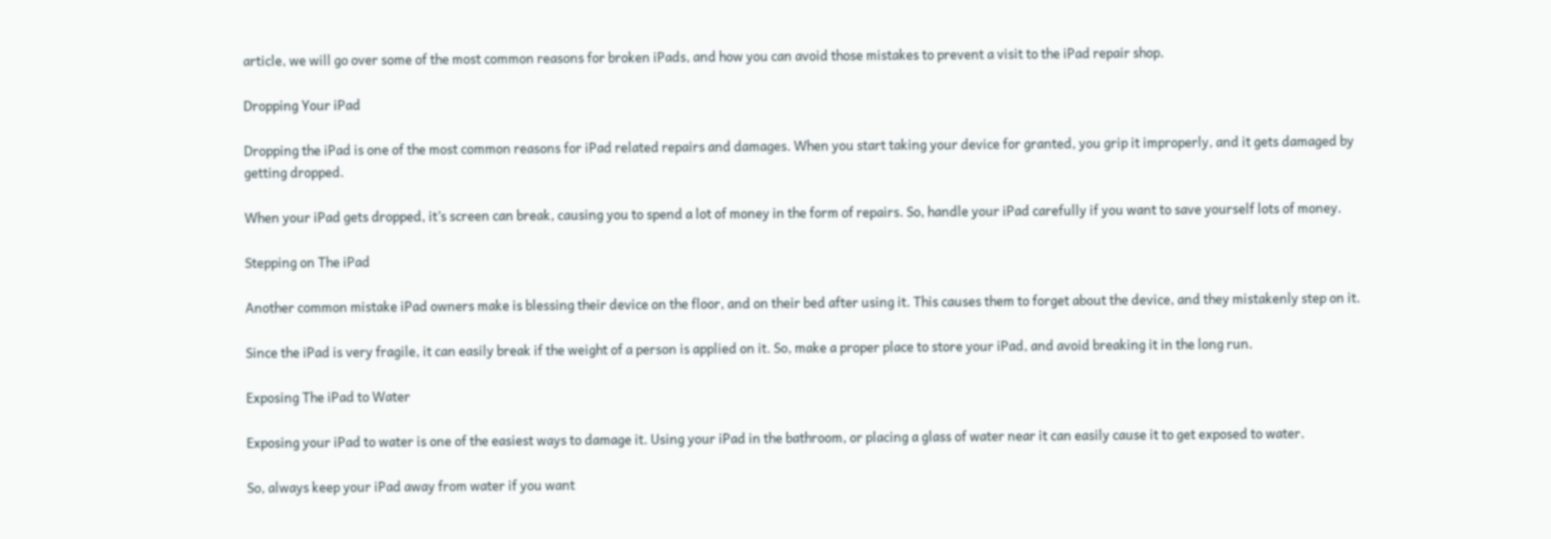article, we will go over some of the most common reasons for broken iPads, and how you can avoid those mistakes to prevent a visit to the iPad repair shop.

Dropping Your iPad

Dropping the iPad is one of the most common reasons for iPad related repairs and damages. When you start taking your device for granted, you grip it improperly, and it gets damaged by getting dropped.

When your iPad gets dropped, it’s screen can break, causing you to spend a lot of money in the form of repairs. So, handle your iPad carefully if you want to save yourself lots of money.

Stepping on The iPad

Another common mistake iPad owners make is blessing their device on the floor, and on their bed after using it. This causes them to forget about the device, and they mistakenly step on it.

Since the iPad is very fragile, it can easily break if the weight of a person is applied on it. So, make a proper place to store your iPad, and avoid breaking it in the long run.

Exposing The iPad to Water

Exposing your iPad to water is one of the easiest ways to damage it. Using your iPad in the bathroom, or placing a glass of water near it can easily cause it to get exposed to water.

So, always keep your iPad away from water if you want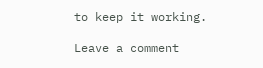to keep it working.

Leave a comment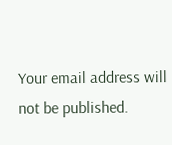Your email address will not be published.